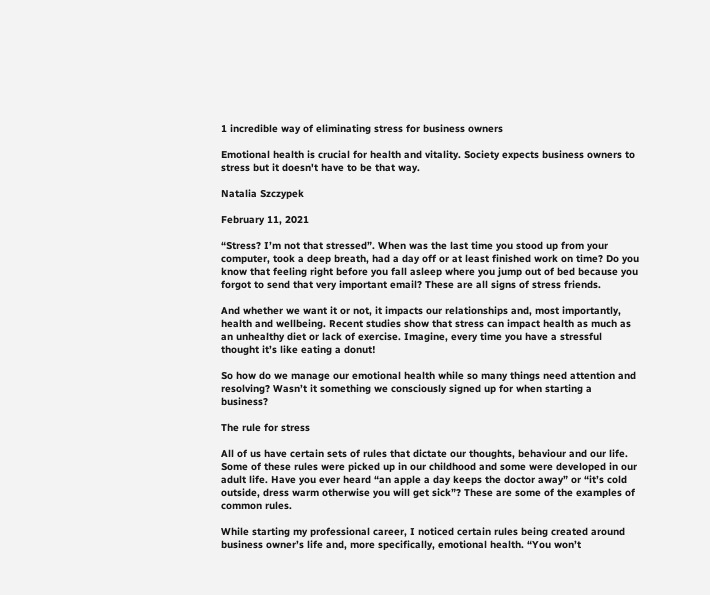1 incredible way of eliminating stress for business owners

Emotional health is crucial for health and vitality. Society expects business owners to stress but it doesn't have to be that way.

Natalia Szczypek

February 11, 2021

“Stress? I’m not that stressed”. When was the last time you stood up from your computer, took a deep breath, had a day off or at least finished work on time? Do you know that feeling right before you fall asleep where you jump out of bed because you forgot to send that very important email? These are all signs of stress friends.

And whether we want it or not, it impacts our relationships and, most importantly, health and wellbeing. Recent studies show that stress can impact health as much as an unhealthy diet or lack of exercise. Imagine, every time you have a stressful thought it’s like eating a donut!

So how do we manage our emotional health while so many things need attention and resolving? Wasn’t it something we consciously signed up for when starting a business?

The rule for stress

All of us have certain sets of rules that dictate our thoughts, behaviour and our life. Some of these rules were picked up in our childhood and some were developed in our adult life. Have you ever heard “an apple a day keeps the doctor away” or “it’s cold outside, dress warm otherwise you will get sick”? These are some of the examples of common rules.

While starting my professional career, I noticed certain rules being created around business owner’s life and, more specifically, emotional health. “You won’t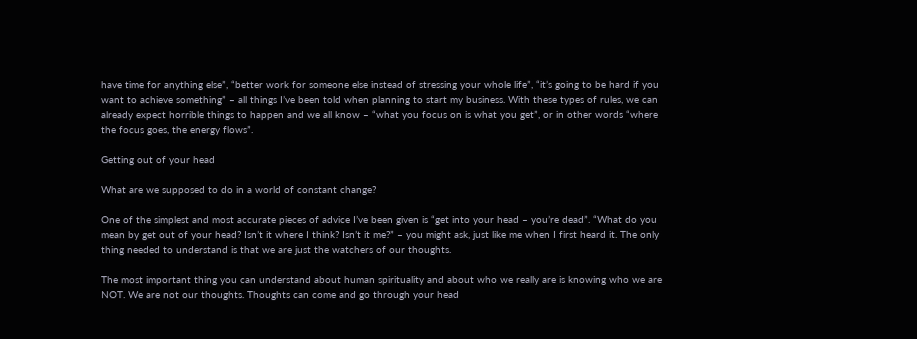have time for anything else”, “better work for someone else instead of stressing your whole life”, “it’s going to be hard if you want to achieve something” – all things I’ve been told when planning to start my business. With these types of rules, we can already expect horrible things to happen and we all know – “what you focus on is what you get”, or in other words “where the focus goes, the energy flows”.

Getting out of your head

What are we supposed to do in a world of constant change?

One of the simplest and most accurate pieces of advice I’ve been given is “get into your head – you’re dead”. “What do you mean by get out of your head? Isn’t it where I think? Isn’t it me?” – you might ask, just like me when I first heard it. The only thing needed to understand is that we are just the watchers of our thoughts.

The most important thing you can understand about human spirituality and about who we really are is knowing who we are NOT. We are not our thoughts. Thoughts can come and go through your head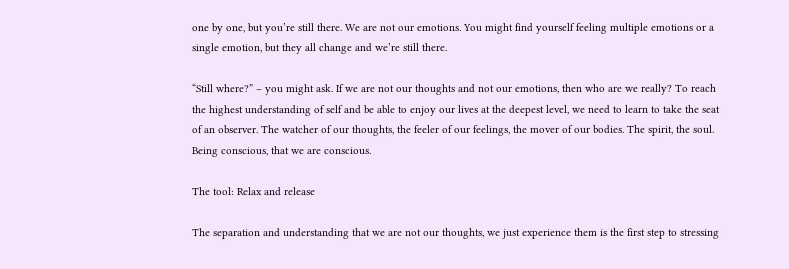one by one, but you’re still there. We are not our emotions. You might find yourself feeling multiple emotions or a single emotion, but they all change and we’re still there.

“Still where?” – you might ask. If we are not our thoughts and not our emotions, then who are we really? To reach the highest understanding of self and be able to enjoy our lives at the deepest level, we need to learn to take the seat of an observer. The watcher of our thoughts, the feeler of our feelings, the mover of our bodies. The spirit, the soul. Being conscious, that we are conscious.

The tool: Relax and release

The separation and understanding that we are not our thoughts, we just experience them is the first step to stressing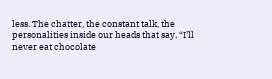less. The chatter, the constant talk, the personalities inside our heads that say, “I’ll never eat chocolate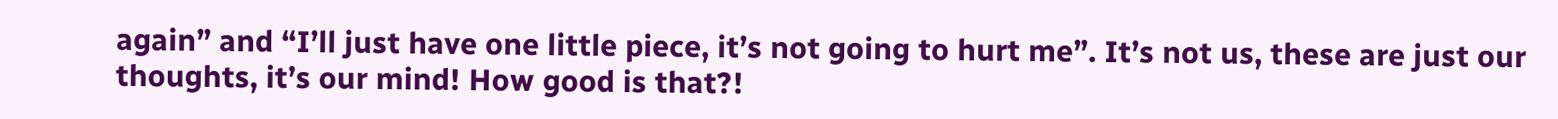again” and “I’ll just have one little piece, it’s not going to hurt me”. It’s not us, these are just our thoughts, it’s our mind! How good is that?!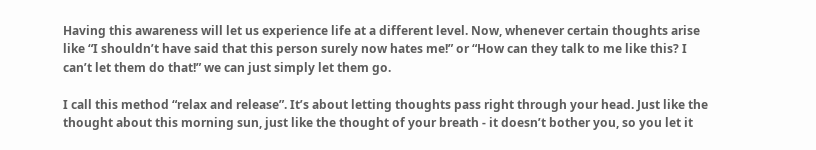Having this awareness will let us experience life at a different level. Now, whenever certain thoughts arise like “I shouldn’t have said that this person surely now hates me!” or “How can they talk to me like this? I can’t let them do that!” we can just simply let them go.

I call this method “relax and release”. It’s about letting thoughts pass right through your head. Just like the thought about this morning sun, just like the thought of your breath - it doesn’t bother you, so you let it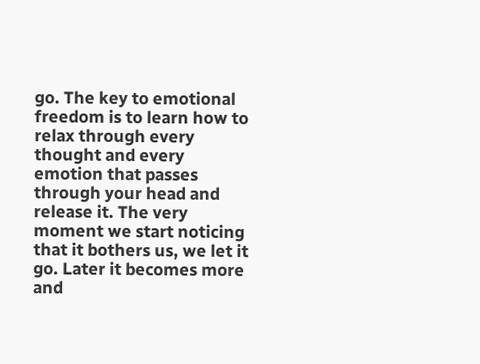go. The key to emotional freedom is to learn how to relax through every thought and every emotion that passes through your head and release it. The very moment we start noticing that it bothers us, we let it go. Later it becomes more and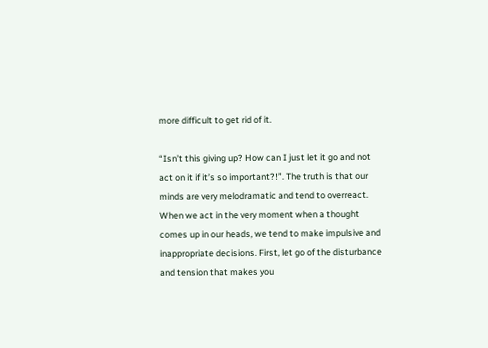more difficult to get rid of it.

“Isn’t this giving up? How can I just let it go and not act on it if it’s so important?!”. The truth is that our minds are very melodramatic and tend to overreact. When we act in the very moment when a thought comes up in our heads, we tend to make impulsive and inappropriate decisions. First, let go of the disturbance and tension that makes you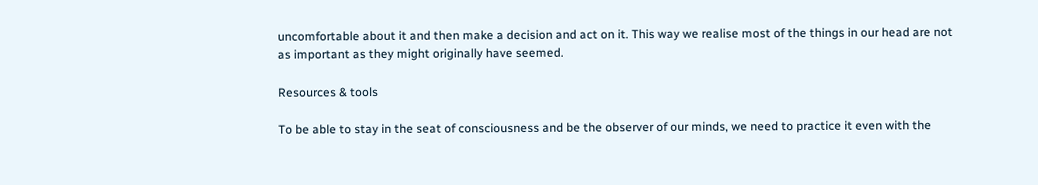uncomfortable about it and then make a decision and act on it. This way we realise most of the things in our head are not as important as they might originally have seemed.

Resources & tools

To be able to stay in the seat of consciousness and be the observer of our minds, we need to practice it even with the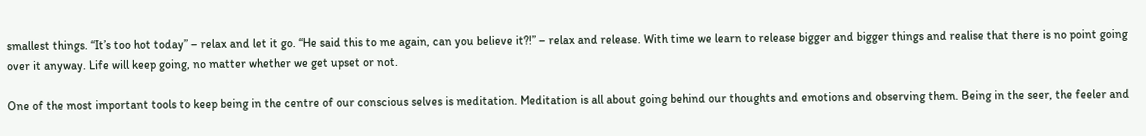smallest things. “It’s too hot today” – relax and let it go. “He said this to me again, can you believe it?!” – relax and release. With time we learn to release bigger and bigger things and realise that there is no point going over it anyway. Life will keep going, no matter whether we get upset or not.

One of the most important tools to keep being in the centre of our conscious selves is meditation. Meditation is all about going behind our thoughts and emotions and observing them. Being in the seer, the feeler and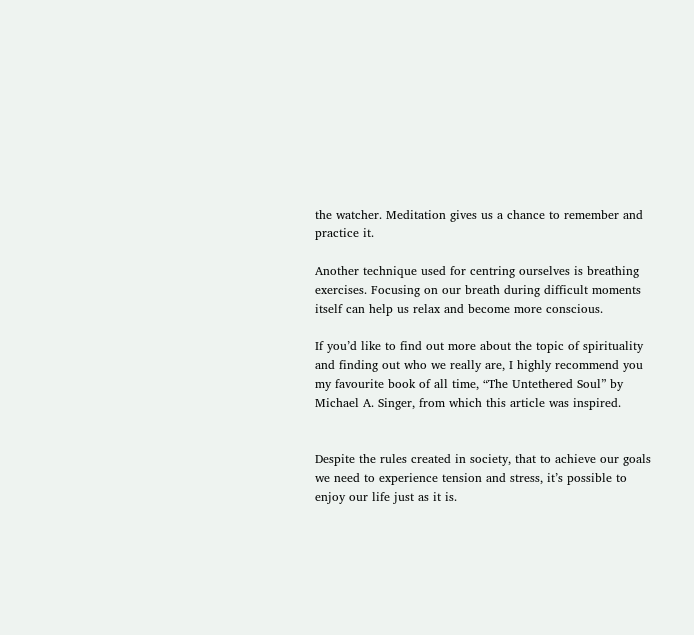the watcher. Meditation gives us a chance to remember and practice it.

Another technique used for centring ourselves is breathing exercises. Focusing on our breath during difficult moments itself can help us relax and become more conscious.

If you’d like to find out more about the topic of spirituality and finding out who we really are, I highly recommend you my favourite book of all time, “The Untethered Soul” by Michael A. Singer, from which this article was inspired.


Despite the rules created in society, that to achieve our goals we need to experience tension and stress, it’s possible to enjoy our life just as it is.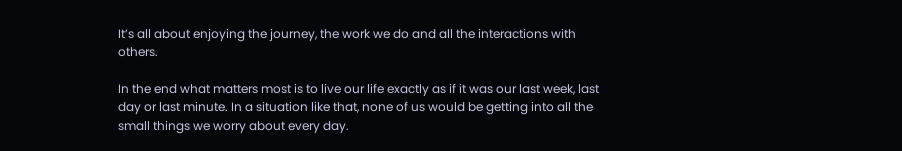It’s all about enjoying the journey, the work we do and all the interactions with others.

In the end what matters most is to live our life exactly as if it was our last week, last day or last minute. In a situation like that, none of us would be getting into all the small things we worry about every day.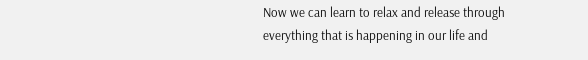Now we can learn to relax and release through everything that is happening in our life and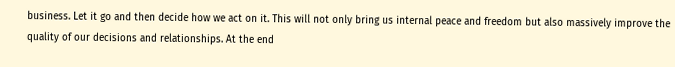business. Let it go and then decide how we act on it. This will not only bring us internal peace and freedom but also massively improve the quality of our decisions and relationships. At the end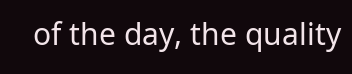of the day, the quality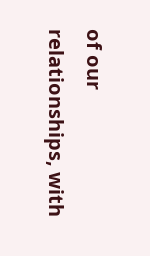of our relationships, with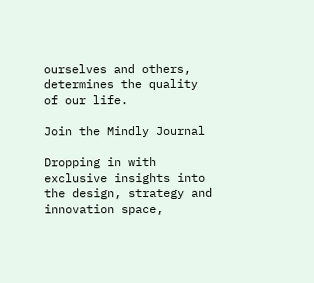ourselves and others, determines the quality of our life.

Join the Mindly Journal

Dropping in with exclusive insights into the design, strategy and innovation space,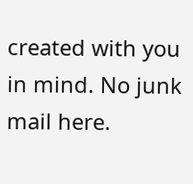created with you in mind. No junk mail here.